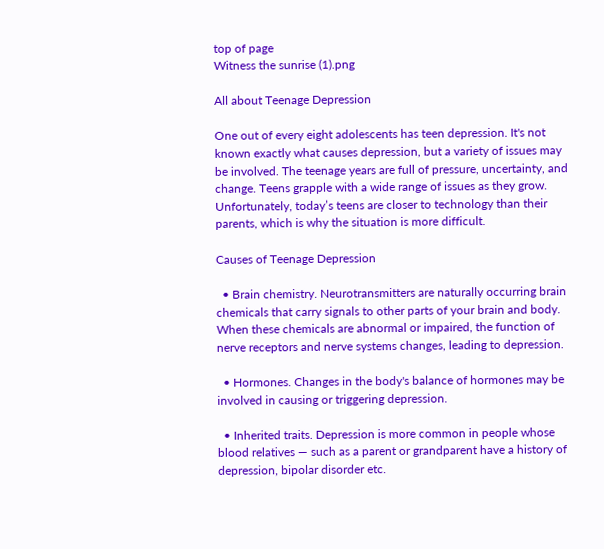top of page
Witness the sunrise (1).png

All about Teenage Depression

One out of every eight adolescents has teen depression. It's not known exactly what causes depression, but a variety of issues may be involved. The teenage years are full of pressure, uncertainty, and change. Teens grapple with a wide range of issues as they grow. Unfortunately, today’s teens are closer to technology than their parents, which is why the situation is more difficult.

Causes of Teenage Depression

  • Brain chemistry. Neurotransmitters are naturally occurring brain chemicals that carry signals to other parts of your brain and body. When these chemicals are abnormal or impaired, the function of nerve receptors and nerve systems changes, leading to depression.

  • Hormones. Changes in the body's balance of hormones may be involved in causing or triggering depression.

  • Inherited traits. Depression is more common in people whose blood relatives — such as a parent or grandparent have a history of depression, bipolar disorder etc.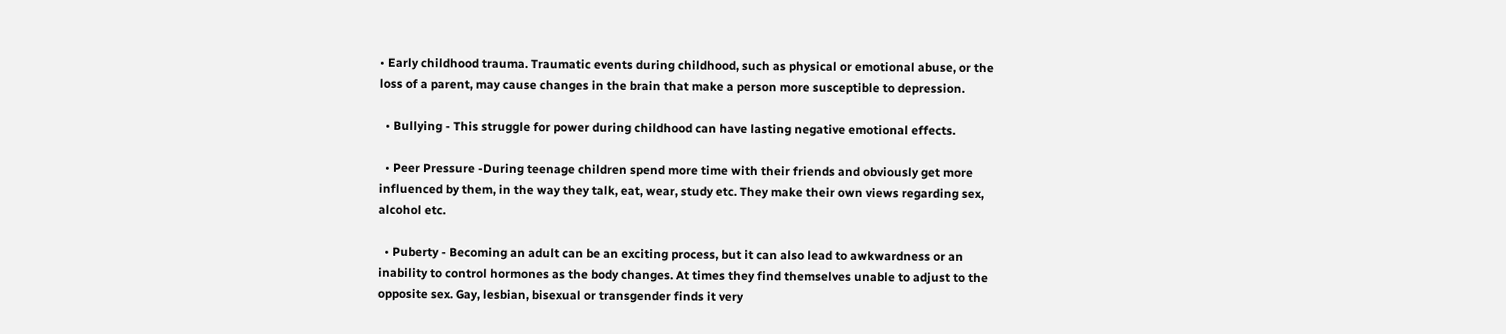• Early childhood trauma. Traumatic events during childhood, such as physical or emotional abuse, or the loss of a parent, may cause changes in the brain that make a person more susceptible to depression.

  • Bullying - This struggle for power during childhood can have lasting negative emotional effects.

  • Peer Pressure -During teenage children spend more time with their friends and obviously get more influenced by them, in the way they talk, eat, wear, study etc. They make their own views regarding sex, alcohol etc.

  • Puberty - Becoming an adult can be an exciting process, but it can also lead to awkwardness or an inability to control hormones as the body changes. At times they find themselves unable to adjust to the opposite sex. Gay, lesbian, bisexual or transgender finds it very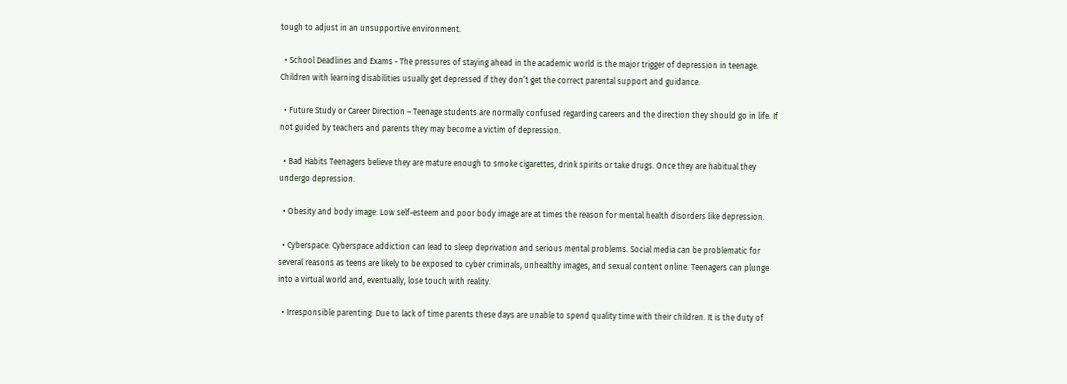tough to adjust in an unsupportive environment.

  • School Deadlines and Exams - The pressures of staying ahead in the academic world is the major trigger of depression in teenage. Children with learning disabilities usually get depressed if they don’t get the correct parental support and guidance.

  • Future Study or Career Direction – Teenage students are normally confused regarding careers and the direction they should go in life. If not guided by teachers and parents they may become a victim of depression.

  • Bad Habits Teenagers believe they are mature enough to smoke cigarettes, drink spirits or take drugs. Once they are habitual they undergo depression.

  • Obesity and body image: Low self-esteem and poor body image are at times the reason for mental health disorders like depression.

  • Cyberspace: Cyberspace addiction can lead to sleep deprivation and serious mental problems. Social media can be problematic for several reasons as teens are likely to be exposed to cyber criminals, unhealthy images, and sexual content online. Teenagers can plunge into a virtual world and, eventually, lose touch with reality.

  • Irresponsible parenting: Due to lack of time parents these days are unable to spend quality time with their children. It is the duty of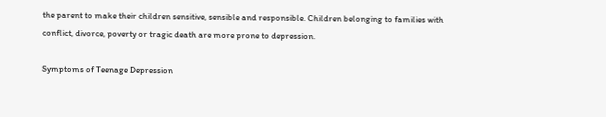the parent to make their children sensitive, sensible and responsible. Children belonging to families with conflict, divorce, poverty or tragic death are more prone to depression.

Symptoms of Teenage Depression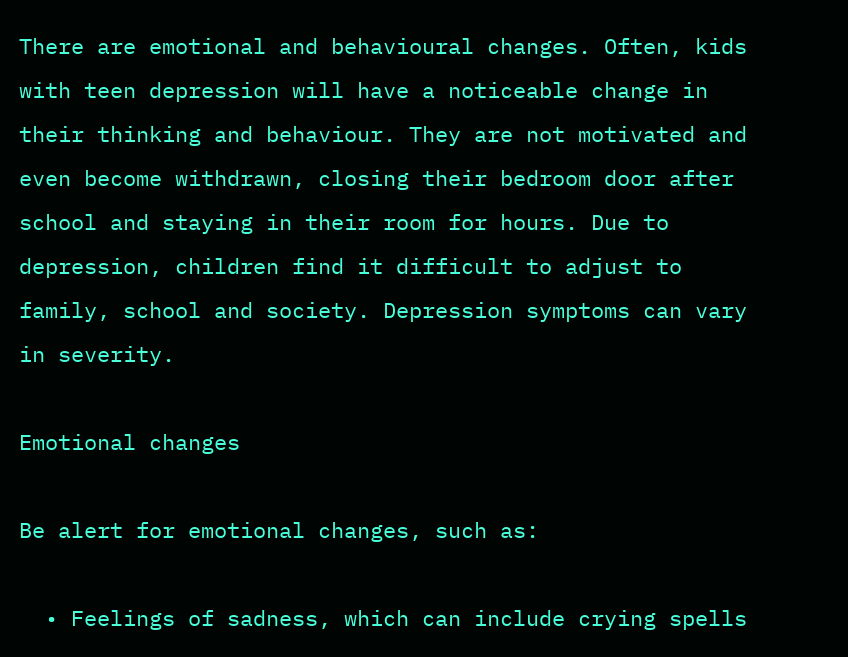There are emotional and behavioural changes. Often, kids with teen depression will have a noticeable change in their thinking and behaviour. They are not motivated and even become withdrawn, closing their bedroom door after school and staying in their room for hours. Due to depression, children find it difficult to adjust to family, school and society. Depression symptoms can vary in severity.

Emotional changes

Be alert for emotional changes, such as:

  • Feelings of sadness, which can include crying spells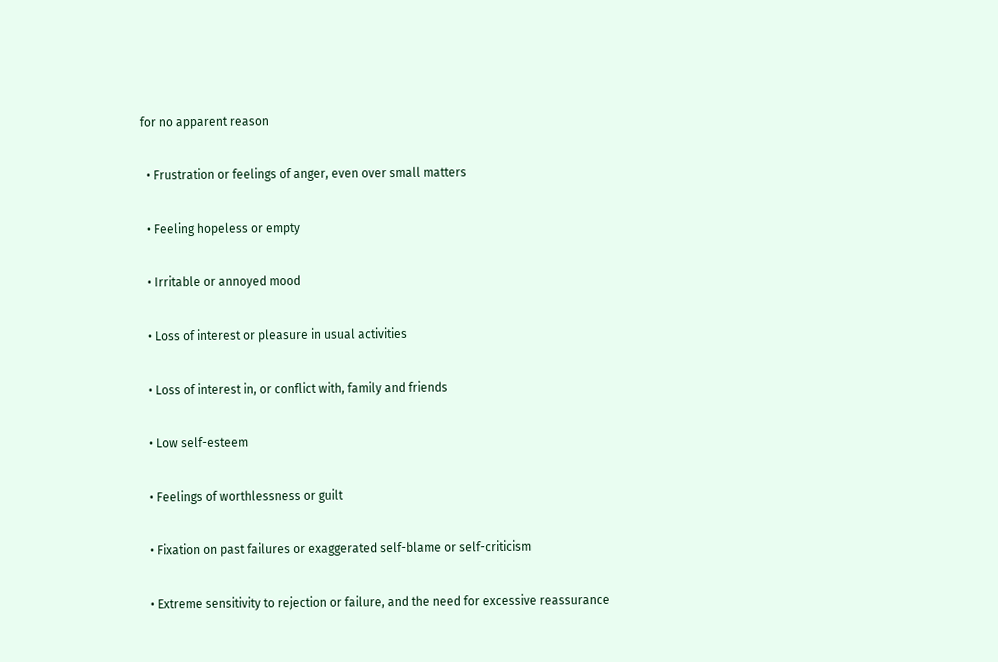for no apparent reason

  • Frustration or feelings of anger, even over small matters

  • Feeling hopeless or empty

  • Irritable or annoyed mood

  • Loss of interest or pleasure in usual activities

  • Loss of interest in, or conflict with, family and friends

  • Low self-esteem

  • Feelings of worthlessness or guilt

  • Fixation on past failures or exaggerated self-blame or self-criticism

  • Extreme sensitivity to rejection or failure, and the need for excessive reassurance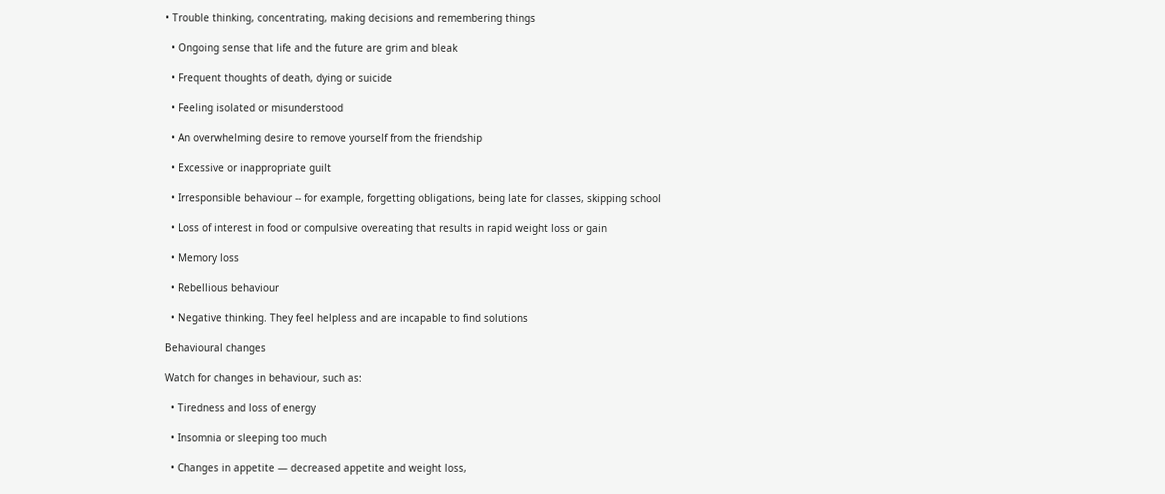• Trouble thinking, concentrating, making decisions and remembering things

  • Ongoing sense that life and the future are grim and bleak

  • Frequent thoughts of death, dying or suicide

  • Feeling isolated or misunderstood

  • An overwhelming desire to remove yourself from the friendship

  • Excessive or inappropriate guilt

  • Irresponsible behaviour -- for example, forgetting obligations, being late for classes, skipping school

  • Loss of interest in food or compulsive overeating that results in rapid weight loss or gain

  • Memory loss

  • Rebellious behaviour

  • Negative thinking. They feel helpless and are incapable to find solutions

Behavioural changes

Watch for changes in behaviour, such as:

  • Tiredness and loss of energy

  • Insomnia or sleeping too much

  • Changes in appetite — decreased appetite and weight loss,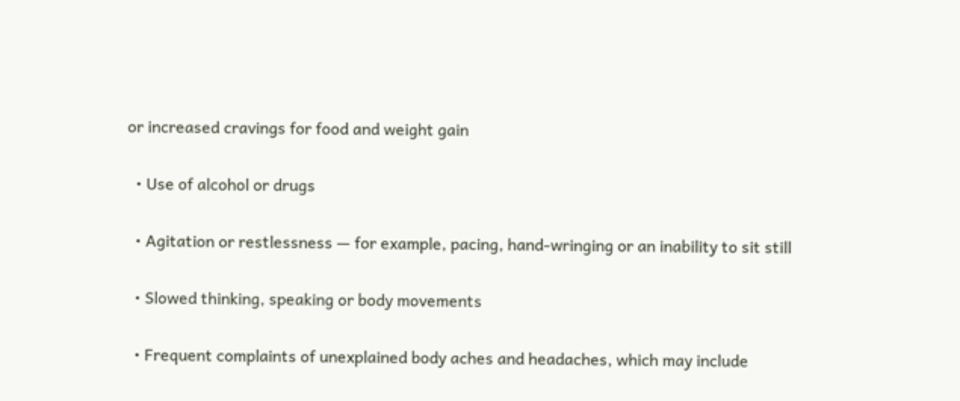or increased cravings for food and weight gain

  • Use of alcohol or drugs

  • Agitation or restlessness — for example, pacing, hand-wringing or an inability to sit still

  • Slowed thinking, speaking or body movements

  • Frequent complaints of unexplained body aches and headaches, which may include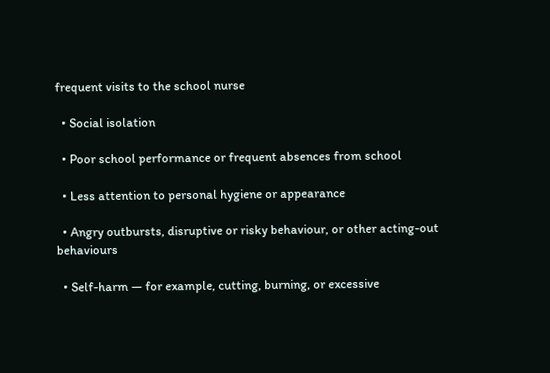frequent visits to the school nurse

  • Social isolation

  • Poor school performance or frequent absences from school

  • Less attention to personal hygiene or appearance

  • Angry outbursts, disruptive or risky behaviour, or other acting-out behaviours

  • Self-harm — for example, cutting, burning, or excessive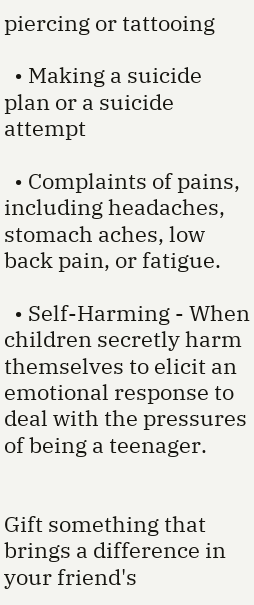piercing or tattooing

  • Making a suicide plan or a suicide attempt

  • Complaints of pains, including headaches, stomach aches, low back pain, or fatigue.

  • Self-Harming - When children secretly harm themselves to elicit an emotional response to deal with the pressures of being a teenager.


Gift something that brings a difference in your friend's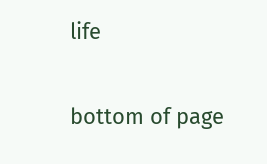life

bottom of page